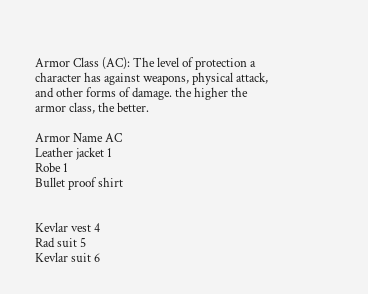Armor Class (AC): The level of protection a character has against weapons, physical attack, and other forms of damage. the higher the armor class, the better.

Armor Name AC
Leather jacket 1
Robe 1
Bullet proof shirt


Kevlar vest 4
Rad suit 5
Kevlar suit 6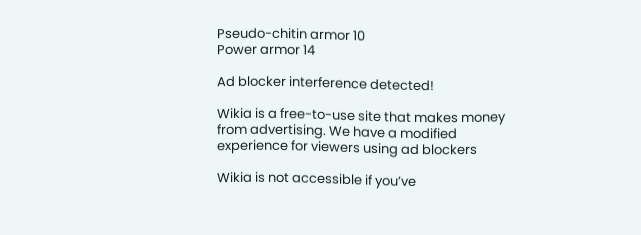Pseudo-chitin armor 10
Power armor 14

Ad blocker interference detected!

Wikia is a free-to-use site that makes money from advertising. We have a modified experience for viewers using ad blockers

Wikia is not accessible if you’ve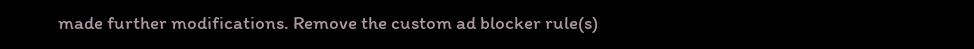made further modifications. Remove the custom ad blocker rule(s)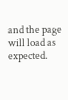and the page will load as expected.